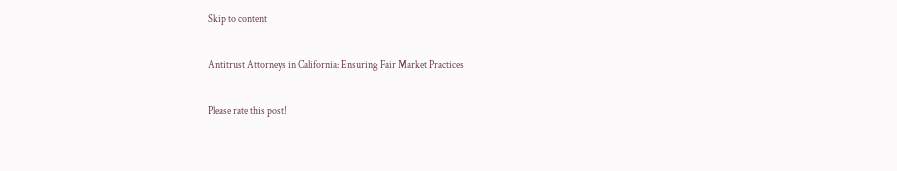Skip to content

Antitrust Attorneys in California: Ensuring Fair Market Practices

Please rate this post!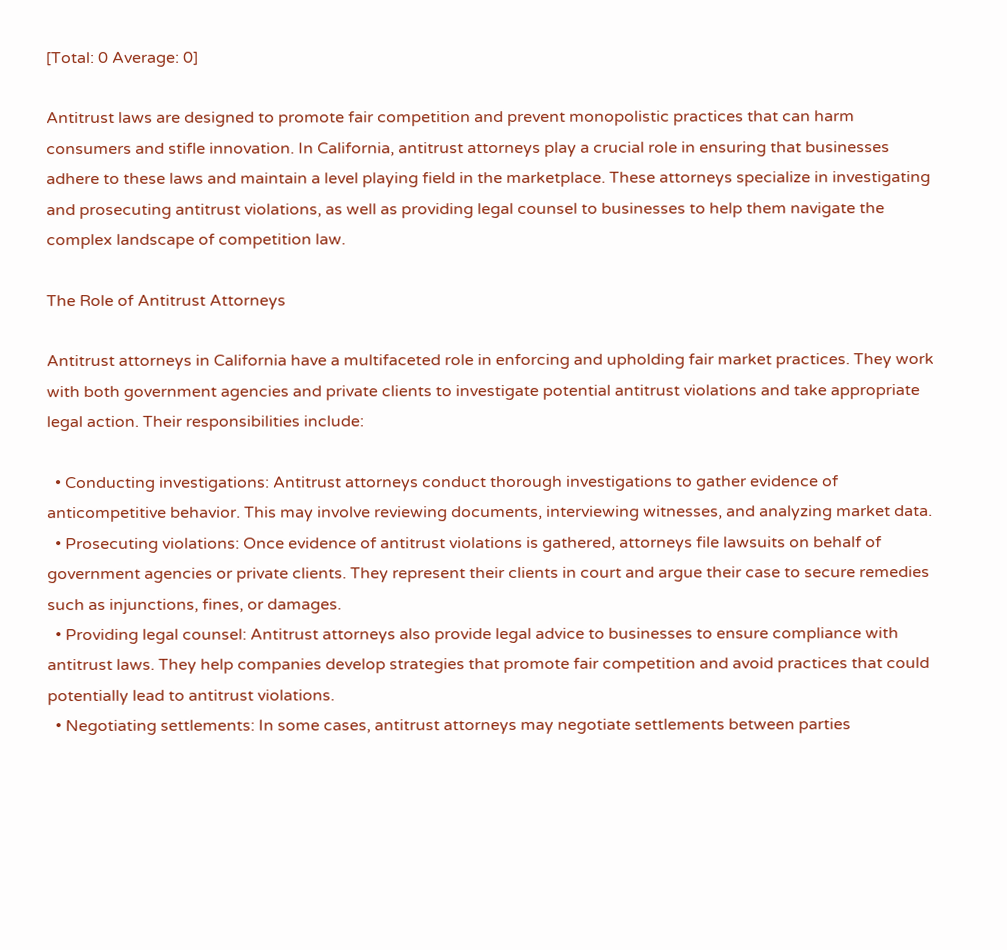[Total: 0 Average: 0]

Antitrust laws are designed to promote fair competition and prevent monopolistic practices that can harm consumers and stifle innovation. In California, antitrust attorneys play a crucial role in ensuring that businesses adhere to these laws and maintain a level playing field in the marketplace. These attorneys specialize in investigating and prosecuting antitrust violations, as well as providing legal counsel to businesses to help them navigate the complex landscape of competition law.

The Role of Antitrust Attorneys

Antitrust attorneys in California have a multifaceted role in enforcing and upholding fair market practices. They work with both government agencies and private clients to investigate potential antitrust violations and take appropriate legal action. Their responsibilities include:

  • Conducting investigations: Antitrust attorneys conduct thorough investigations to gather evidence of anticompetitive behavior. This may involve reviewing documents, interviewing witnesses, and analyzing market data.
  • Prosecuting violations: Once evidence of antitrust violations is gathered, attorneys file lawsuits on behalf of government agencies or private clients. They represent their clients in court and argue their case to secure remedies such as injunctions, fines, or damages.
  • Providing legal counsel: Antitrust attorneys also provide legal advice to businesses to ensure compliance with antitrust laws. They help companies develop strategies that promote fair competition and avoid practices that could potentially lead to antitrust violations.
  • Negotiating settlements: In some cases, antitrust attorneys may negotiate settlements between parties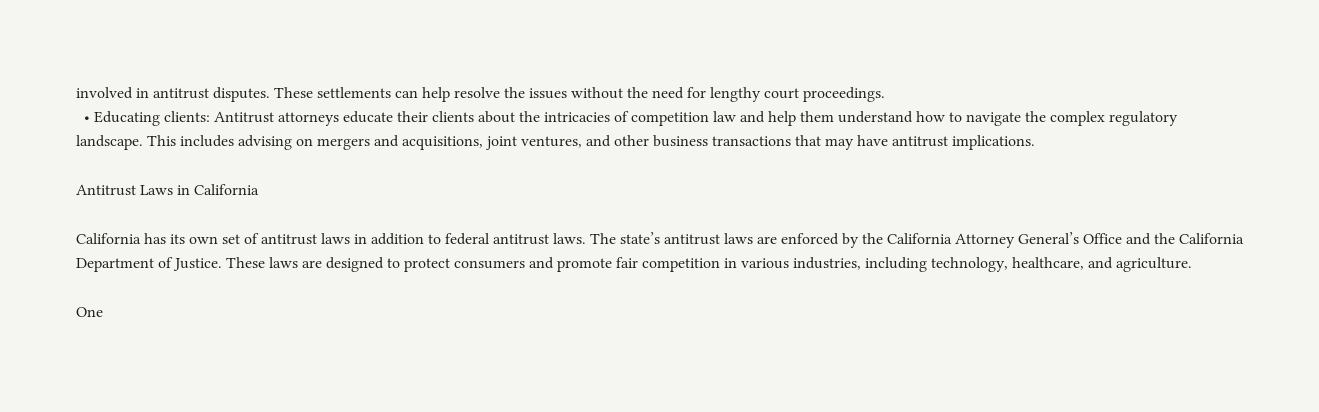involved in antitrust disputes. These settlements can help resolve the issues without the need for lengthy court proceedings.
  • Educating clients: Antitrust attorneys educate their clients about the intricacies of competition law and help them understand how to navigate the complex regulatory landscape. This includes advising on mergers and acquisitions, joint ventures, and other business transactions that may have antitrust implications.

Antitrust Laws in California

California has its own set of antitrust laws in addition to federal antitrust laws. The state’s antitrust laws are enforced by the California Attorney General’s Office and the California Department of Justice. These laws are designed to protect consumers and promote fair competition in various industries, including technology, healthcare, and agriculture.

One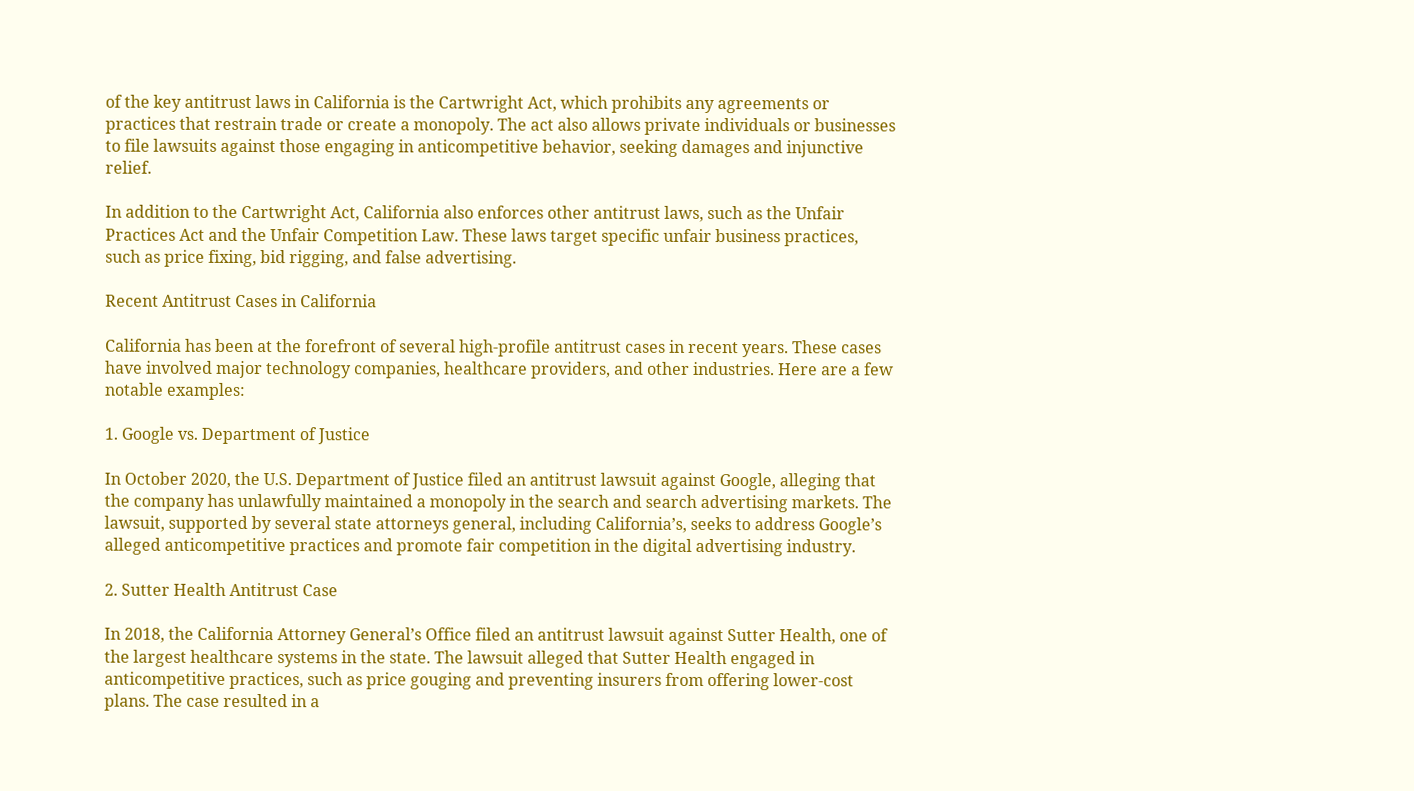of the key antitrust laws in California is the Cartwright Act, which prohibits any agreements or practices that restrain trade or create a monopoly. The act also allows private individuals or businesses to file lawsuits against those engaging in anticompetitive behavior, seeking damages and injunctive relief.

In addition to the Cartwright Act, California also enforces other antitrust laws, such as the Unfair Practices Act and the Unfair Competition Law. These laws target specific unfair business practices, such as price fixing, bid rigging, and false advertising.

Recent Antitrust Cases in California

California has been at the forefront of several high-profile antitrust cases in recent years. These cases have involved major technology companies, healthcare providers, and other industries. Here are a few notable examples:

1. Google vs. Department of Justice

In October 2020, the U.S. Department of Justice filed an antitrust lawsuit against Google, alleging that the company has unlawfully maintained a monopoly in the search and search advertising markets. The lawsuit, supported by several state attorneys general, including California’s, seeks to address Google’s alleged anticompetitive practices and promote fair competition in the digital advertising industry.

2. Sutter Health Antitrust Case

In 2018, the California Attorney General’s Office filed an antitrust lawsuit against Sutter Health, one of the largest healthcare systems in the state. The lawsuit alleged that Sutter Health engaged in anticompetitive practices, such as price gouging and preventing insurers from offering lower-cost plans. The case resulted in a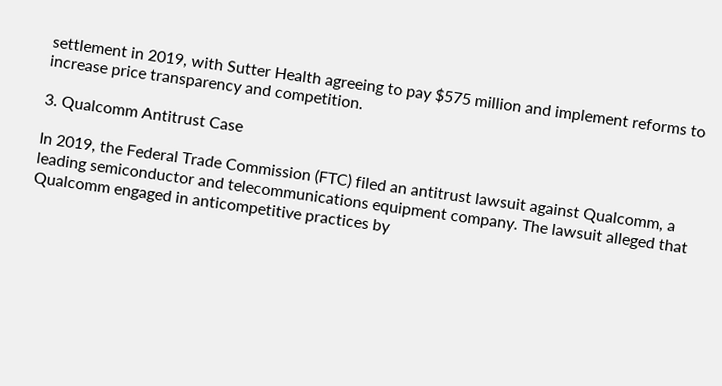settlement in 2019, with Sutter Health agreeing to pay $575 million and implement reforms to increase price transparency and competition.

3. Qualcomm Antitrust Case

In 2019, the Federal Trade Commission (FTC) filed an antitrust lawsuit against Qualcomm, a leading semiconductor and telecommunications equipment company. The lawsuit alleged that Qualcomm engaged in anticompetitive practices by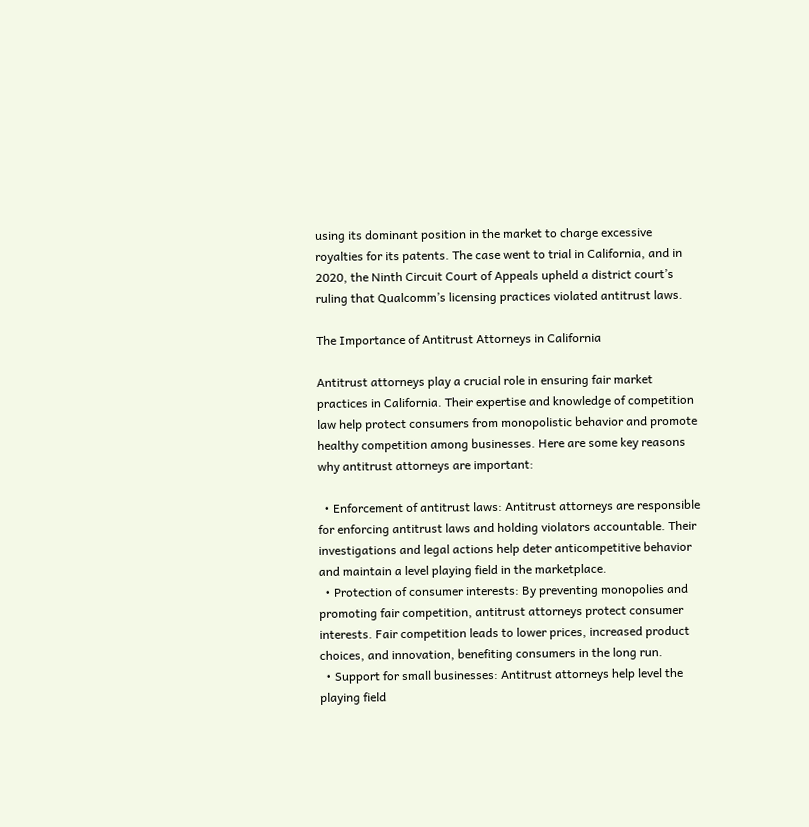using its dominant position in the market to charge excessive royalties for its patents. The case went to trial in California, and in 2020, the Ninth Circuit Court of Appeals upheld a district court’s ruling that Qualcomm’s licensing practices violated antitrust laws.

The Importance of Antitrust Attorneys in California

Antitrust attorneys play a crucial role in ensuring fair market practices in California. Their expertise and knowledge of competition law help protect consumers from monopolistic behavior and promote healthy competition among businesses. Here are some key reasons why antitrust attorneys are important:

  • Enforcement of antitrust laws: Antitrust attorneys are responsible for enforcing antitrust laws and holding violators accountable. Their investigations and legal actions help deter anticompetitive behavior and maintain a level playing field in the marketplace.
  • Protection of consumer interests: By preventing monopolies and promoting fair competition, antitrust attorneys protect consumer interests. Fair competition leads to lower prices, increased product choices, and innovation, benefiting consumers in the long run.
  • Support for small businesses: Antitrust attorneys help level the playing field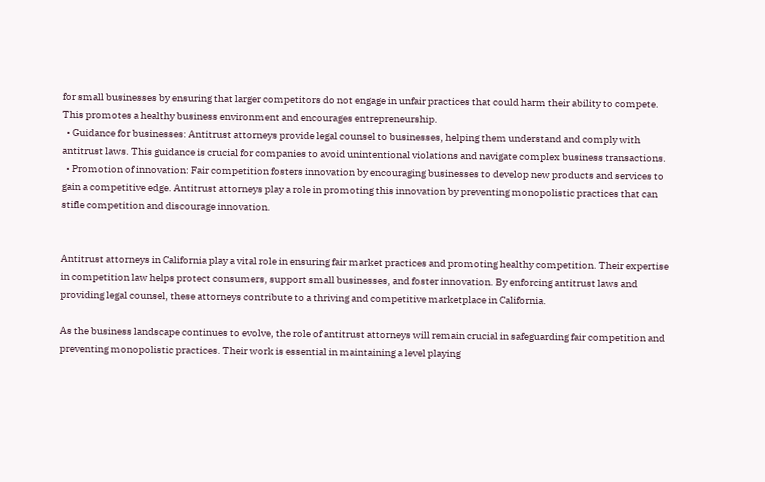for small businesses by ensuring that larger competitors do not engage in unfair practices that could harm their ability to compete. This promotes a healthy business environment and encourages entrepreneurship.
  • Guidance for businesses: Antitrust attorneys provide legal counsel to businesses, helping them understand and comply with antitrust laws. This guidance is crucial for companies to avoid unintentional violations and navigate complex business transactions.
  • Promotion of innovation: Fair competition fosters innovation by encouraging businesses to develop new products and services to gain a competitive edge. Antitrust attorneys play a role in promoting this innovation by preventing monopolistic practices that can stifle competition and discourage innovation.


Antitrust attorneys in California play a vital role in ensuring fair market practices and promoting healthy competition. Their expertise in competition law helps protect consumers, support small businesses, and foster innovation. By enforcing antitrust laws and providing legal counsel, these attorneys contribute to a thriving and competitive marketplace in California.

As the business landscape continues to evolve, the role of antitrust attorneys will remain crucial in safeguarding fair competition and preventing monopolistic practices. Their work is essential in maintaining a level playing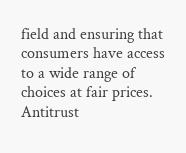field and ensuring that consumers have access to a wide range of choices at fair prices. Antitrust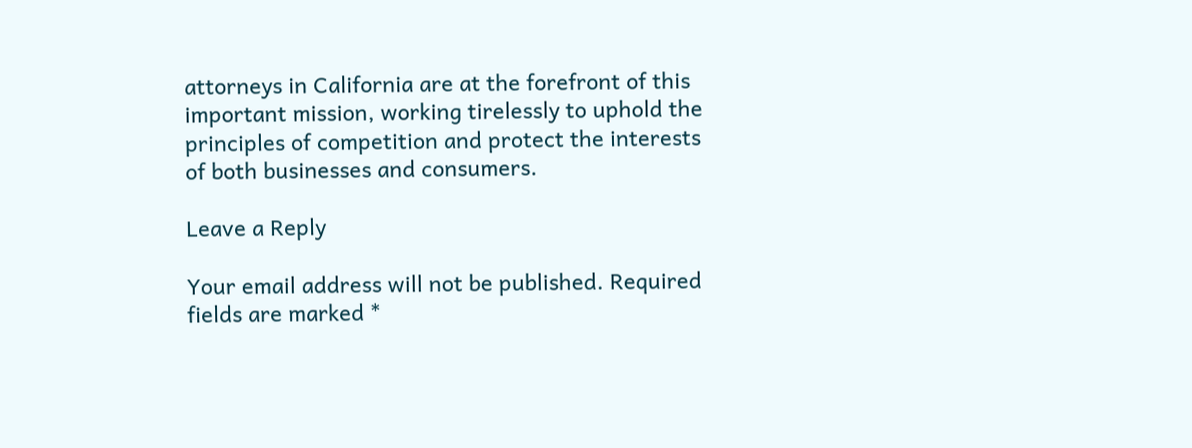attorneys in California are at the forefront of this important mission, working tirelessly to uphold the principles of competition and protect the interests of both businesses and consumers.

Leave a Reply

Your email address will not be published. Required fields are marked *